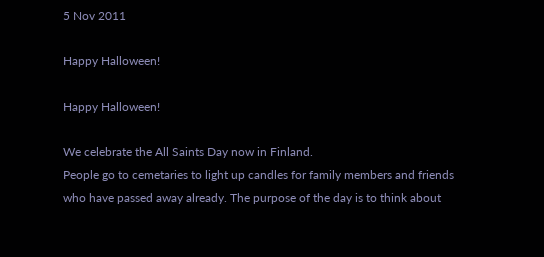5 Nov 2011

Happy Halloween!

Happy Halloween!

We celebrate the All Saints Day now in Finland.
People go to cemetaries to light up candles for family members and friends who have passed away already. The purpose of the day is to think about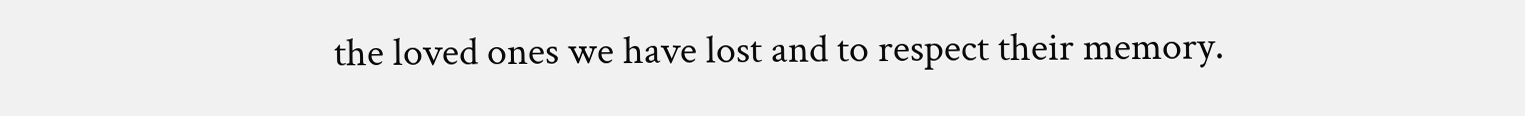the loved ones we have lost and to respect their memory.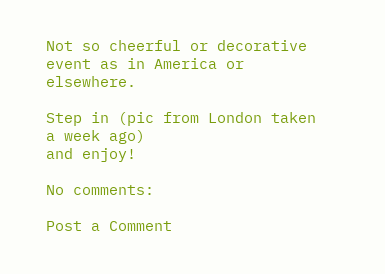Not so cheerful or decorative event as in America or elsewhere.

Step in (pic from London taken a week ago)
and enjoy!

No comments:

Post a Comment